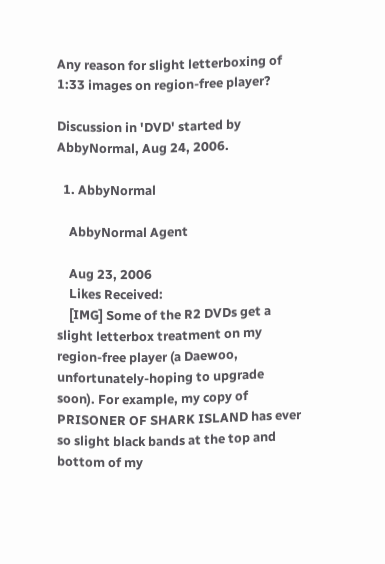Any reason for slight letterboxing of 1:33 images on region-free player?

Discussion in 'DVD' started by AbbyNormal, Aug 24, 2006.

  1. AbbyNormal

    AbbyNormal Agent

    Aug 23, 2006
    Likes Received:
    [IMG] Some of the R2 DVDs get a slight letterbox treatment on my region-free player (a Daewoo, unfortunately-hoping to upgrade soon). For example, my copy of PRISONER OF SHARK ISLAND has ever so slight black bands at the top and bottom of my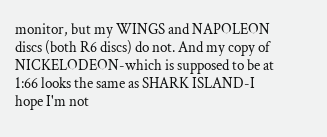monitor, but my WINGS and NAPOLEON discs (both R6 discs) do not. And my copy of NICKELODEON-which is supposed to be at 1:66 looks the same as SHARK ISLAND-I hope I'm not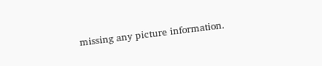missing any picture information.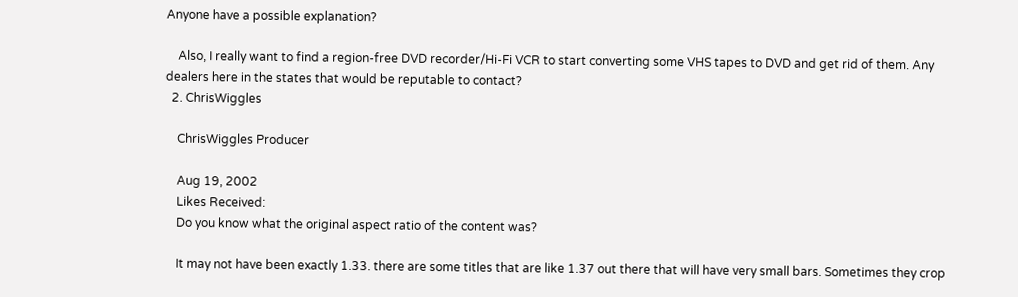Anyone have a possible explanation?

    Also, I really want to find a region-free DVD recorder/Hi-Fi VCR to start converting some VHS tapes to DVD and get rid of them. Any dealers here in the states that would be reputable to contact?
  2. ChrisWiggles

    ChrisWiggles Producer

    Aug 19, 2002
    Likes Received:
    Do you know what the original aspect ratio of the content was?

    It may not have been exactly 1.33. there are some titles that are like 1.37 out there that will have very small bars. Sometimes they crop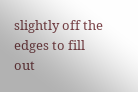slightly off the edges to fill out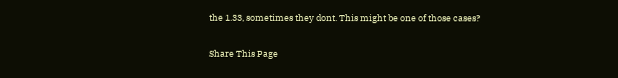the 1.33, sometimes they dont. This might be one of those cases?

Share This Page